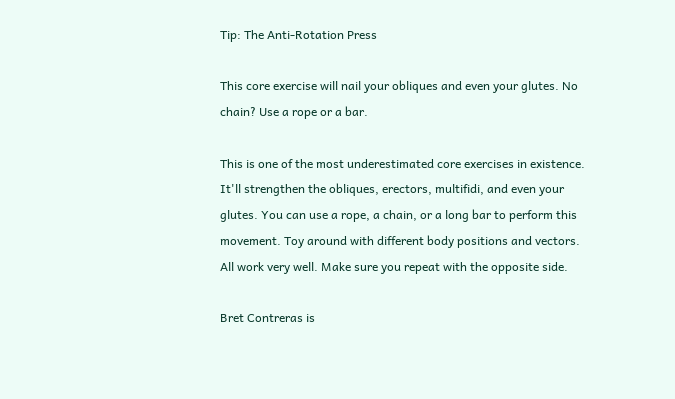Tip: The Anti-Rotation Press

This core exercise will nail your obliques and even your glutes. No chain? Use a rope or a bar.

This is one of the most underestimated core exercises in existence. It'll strengthen the obliques, erectors, multifidi, and even your glutes. You can use a rope, a chain, or a long bar to perform this movement. Toy around with different body positions and vectors. All work very well. Make sure you repeat with the opposite side.

Bret Contreras is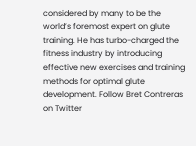considered by many to be the world’s foremost expert on glute training. He has turbo-charged the fitness industry by introducing effective new exercises and training methods for optimal glute development. Follow Bret Contreras on Twitter